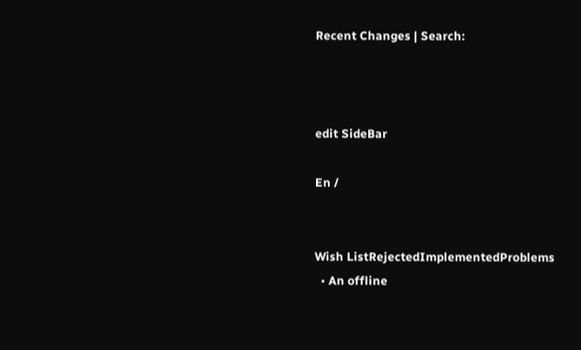Recent Changes | Search:



edit SideBar

En /


Wish ListRejectedImplementedProblems
  • An offline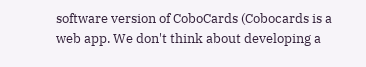software version of CoboCards (Cobocards is a web app. We don't think about developing a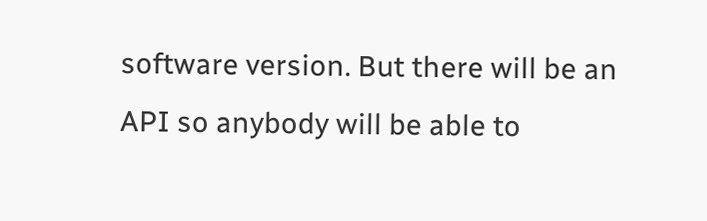software version. But there will be an API so anybody will be able to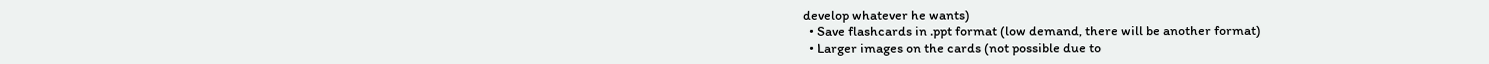develop whatever he wants)
  • Save flashcards in .ppt format (low demand, there will be another format)
  • Larger images on the cards (not possible due to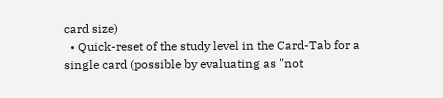card size)
  • Quick-reset of the study level in the Card-Tab for a single card (possible by evaluating as "not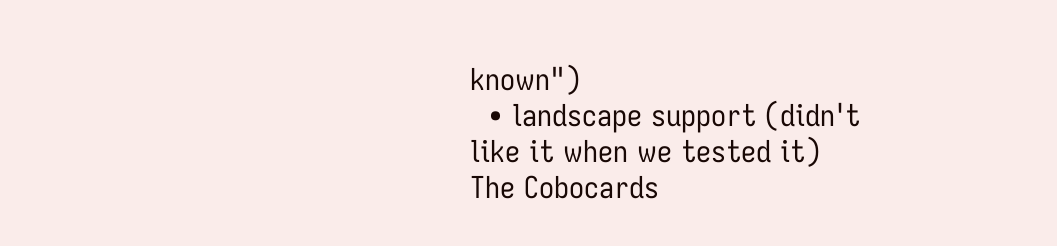known")
  • landscape support (didn't like it when we tested it)
The Cobocards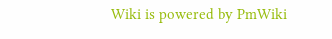Wiki is powered by PmWiki